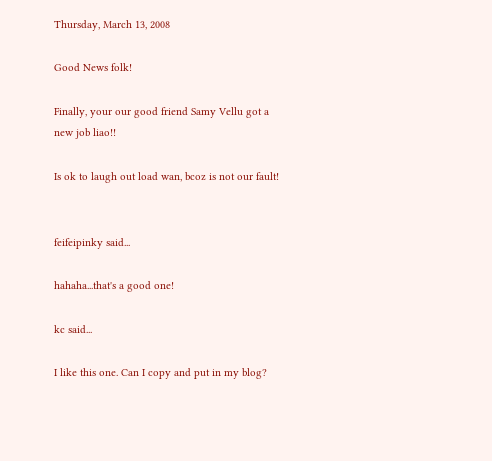Thursday, March 13, 2008

Good News folk!

Finally, your our good friend Samy Vellu got a new job liao!!

Is ok to laugh out load wan, bcoz is not our fault!


feifeipinky said...

hahaha...that's a good one!

kc said...

I like this one. Can I copy and put in my blog?